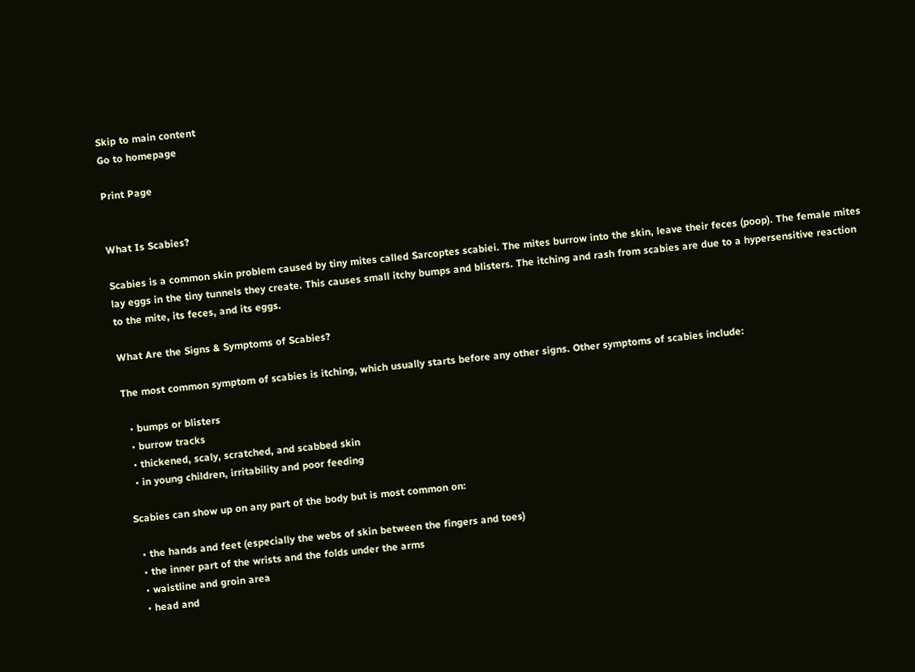Skip to main content
Go to homepage

Print Page


What Is Scabies?

Scabies is a common skin problem caused by tiny mites called Sarcoptes scabiei. The mites burrow into the skin, leave their feces (poop). The female mites lay eggs in the tiny tunnels they create. This causes small itchy bumps and blisters. The itching and rash from scabies are due to a hypersensitive reaction to the mite, its feces, and its eggs.

What Are the Signs & Symptoms of Scabies?

The most common symptom of scabies is itching, which usually starts before any other signs. Other symptoms of scabies include:

  • bumps or blisters
  • burrow tracks
  • thickened, scaly, scratched, and scabbed skin
  • in young children, irritability and poor feeding

Scabies can show up on any part of the body but is most common on:

  • the hands and feet (especially the webs of skin between the fingers and toes)
  • the inner part of the wrists and the folds under the arms
  • waistline and groin area
  • head and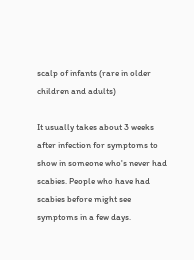scalp of infants (rare in older children and adults)

It usually takes about 3 weeks after infection for symptoms to show in someone who's never had scabies. People who have had scabies before might see symptoms in a few days.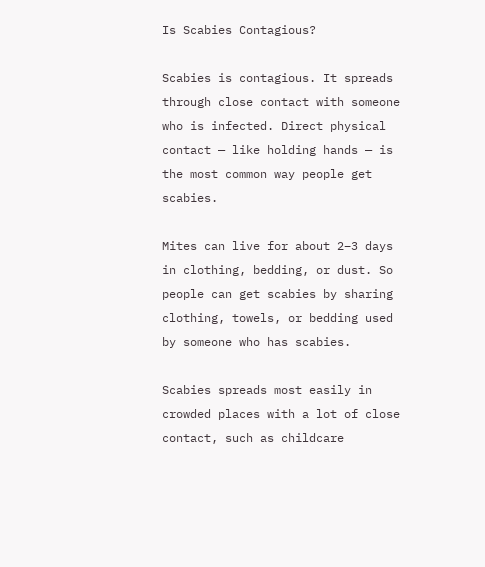Is Scabies Contagious?

Scabies is contagious. It spreads through close contact with someone who is infected. Direct physical contact — like holding hands — is the most common way people get scabies.

Mites can live for about 2–3 days in clothing, bedding, or dust. So people can get scabies by sharing clothing, towels, or bedding used by someone who has scabies.

Scabies spreads most easily in crowded places with a lot of close contact, such as childcare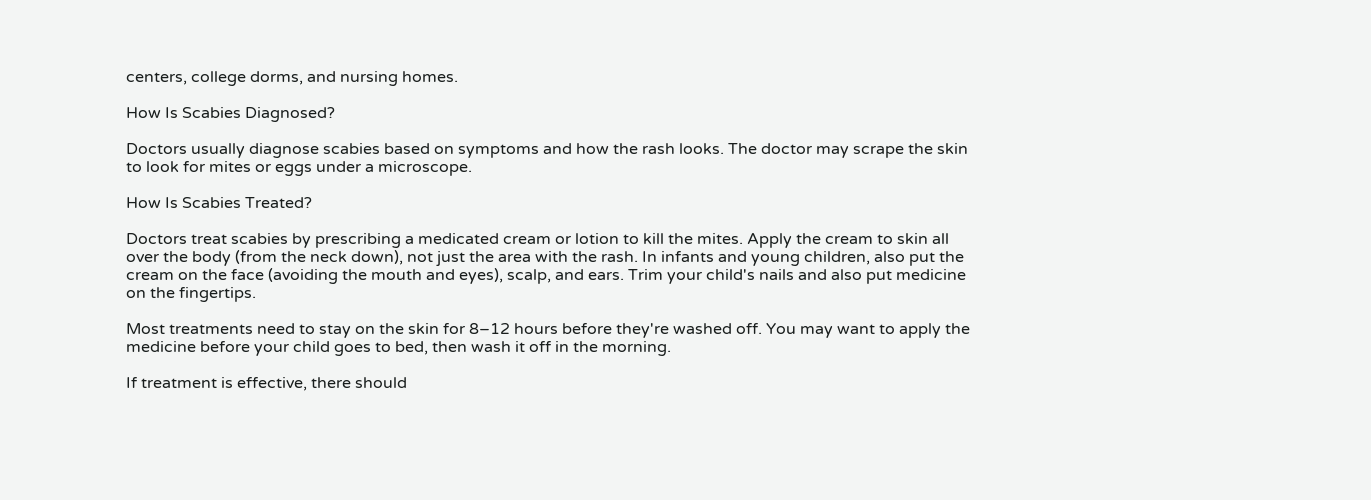centers, college dorms, and nursing homes.

How Is Scabies Diagnosed?

Doctors usually diagnose scabies based on symptoms and how the rash looks. The doctor may scrape the skin to look for mites or eggs under a microscope.

How Is Scabies Treated?

Doctors treat scabies by prescribing a medicated cream or lotion to kill the mites. Apply the cream to skin all over the body (from the neck down), not just the area with the rash. In infants and young children, also put the cream on the face (avoiding the mouth and eyes), scalp, and ears. Trim your child's nails and also put medicine on the fingertips.

Most treatments need to stay on the skin for 8–12 hours before they're washed off. You may want to apply the medicine before your child goes to bed, then wash it off in the morning.

If treatment is effective, there should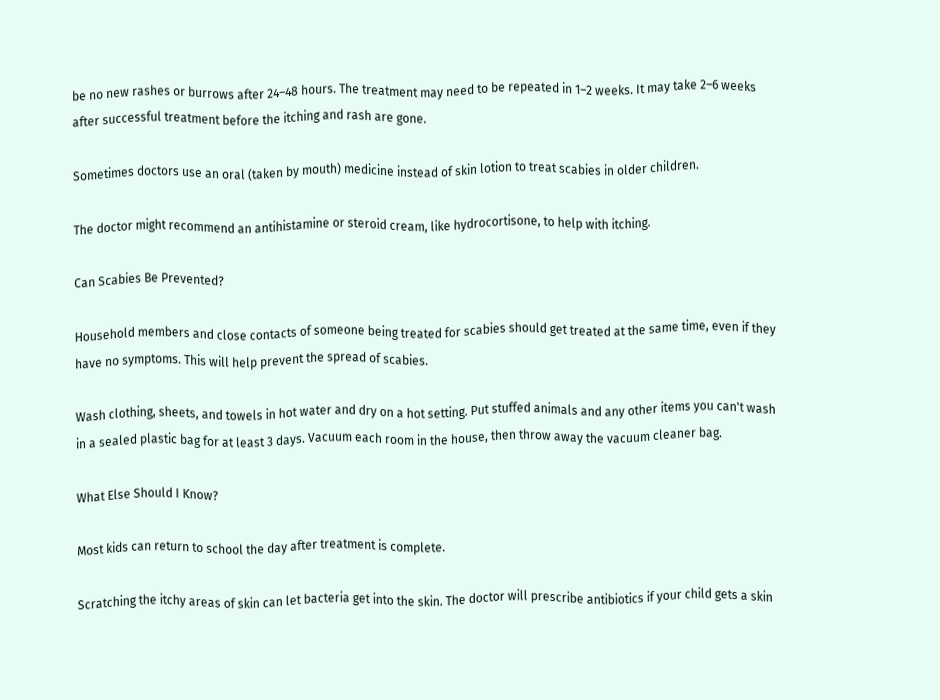be no new rashes or burrows after 24–48 hours. The treatment may need to be repeated in 1–2 weeks. It may take 2–6 weeks after successful treatment before the itching and rash are gone.

Sometimes doctors use an oral (taken by mouth) medicine instead of skin lotion to treat scabies in older children.

The doctor might recommend an antihistamine or steroid cream, like hydrocortisone, to help with itching.

Can Scabies Be Prevented?

Household members and close contacts of someone being treated for scabies should get treated at the same time, even if they have no symptoms. This will help prevent the spread of scabies.

Wash clothing, sheets, and towels in hot water and dry on a hot setting. Put stuffed animals and any other items you can't wash in a sealed plastic bag for at least 3 days. Vacuum each room in the house, then throw away the vacuum cleaner bag.

What Else Should I Know?

Most kids can return to school the day after treatment is complete.

Scratching the itchy areas of skin can let bacteria get into the skin. The doctor will prescribe antibiotics if your child gets a skin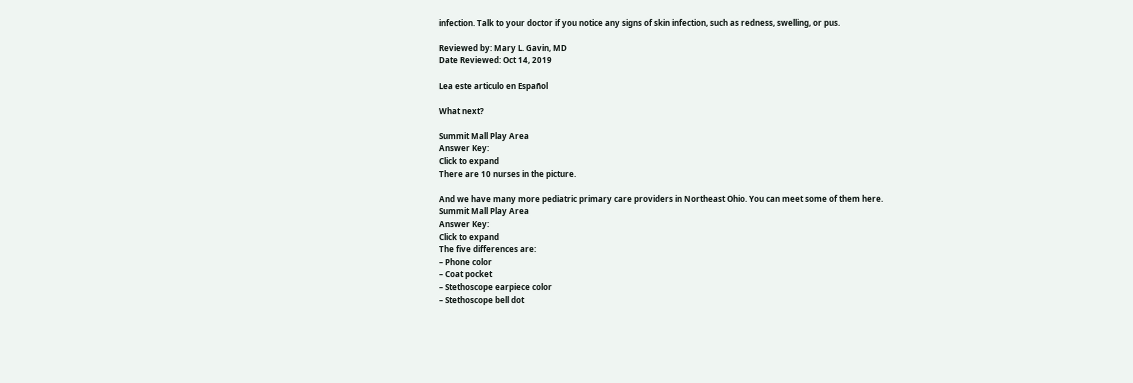infection. Talk to your doctor if you notice any signs of skin infection, such as redness, swelling, or pus.

Reviewed by: Mary L. Gavin, MD
Date Reviewed: Oct 14, 2019

Lea este articulo en Español

What next?

Summit Mall Play Area
Answer Key:
Click to expand
There are 10 nurses in the picture.

And we have many more pediatric primary care providers in Northeast Ohio. You can meet some of them here.
Summit Mall Play Area
Answer Key:
Click to expand
The five differences are:
– Phone color
– Coat pocket
– Stethoscope earpiece color
– Stethoscope bell dot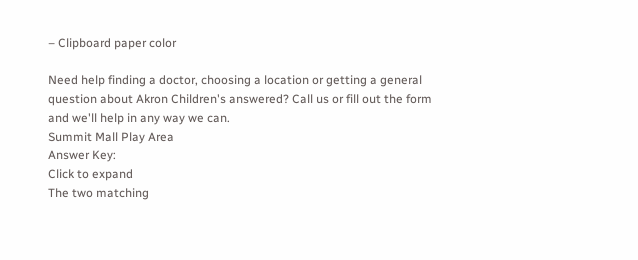– Clipboard paper color

Need help finding a doctor, choosing a location or getting a general question about Akron Children's answered? Call us or fill out the form and we'll help in any way we can.
Summit Mall Play Area
Answer Key:
Click to expand
The two matching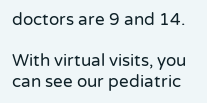doctors are 9 and 14.

With virtual visits, you can see our pediatric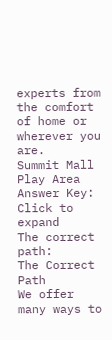experts from the comfort of home or wherever you are.
Summit Mall Play Area
Answer Key:
Click to expand
The correct path:
The Correct Path
We offer many ways to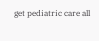get pediatric care all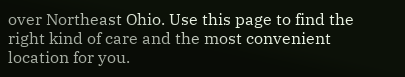over Northeast Ohio. Use this page to find the right kind of care and the most convenient location for you.